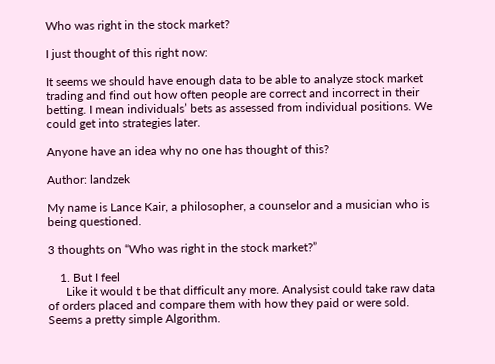Who was right in the stock market?

I just thought of this right now:

It seems we should have enough data to be able to analyze stock market trading and find out how often people are correct and incorrect in their betting. I mean individuals’ bets as assessed from individual positions. We could get into strategies later.

Anyone have an idea why no one has thought of this?

Author: landzek

My name is Lance Kair, a philosopher, a counselor and a musician who is being questioned.

3 thoughts on “Who was right in the stock market?”

    1. But I feel
      Like it would t be that difficult any more. Analysist could take raw data of orders placed and compare them with how they paid or were sold. Seems a pretty simple Algorithm.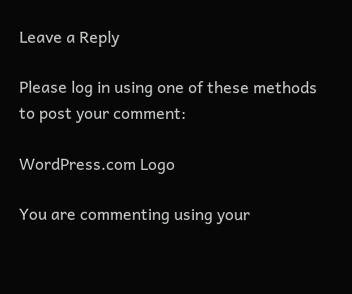Leave a Reply

Please log in using one of these methods to post your comment:

WordPress.com Logo

You are commenting using your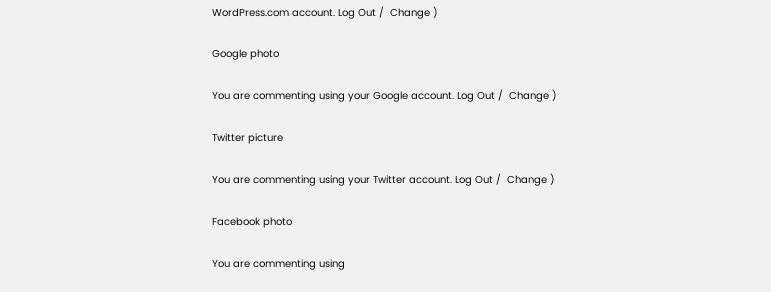WordPress.com account. Log Out /  Change )

Google photo

You are commenting using your Google account. Log Out /  Change )

Twitter picture

You are commenting using your Twitter account. Log Out /  Change )

Facebook photo

You are commenting using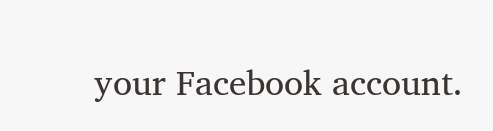your Facebook account.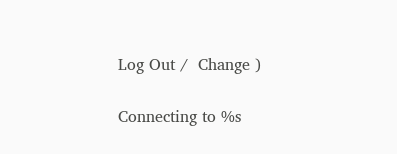Log Out /  Change )

Connecting to %s